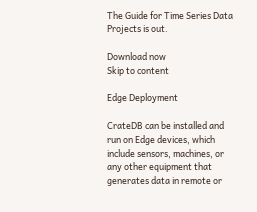The Guide for Time Series Data Projects is out.

Download now
Skip to content

Edge Deployment

CrateDB can be installed and run on Edge devices, which include sensors, machines, or any other equipment that generates data in remote or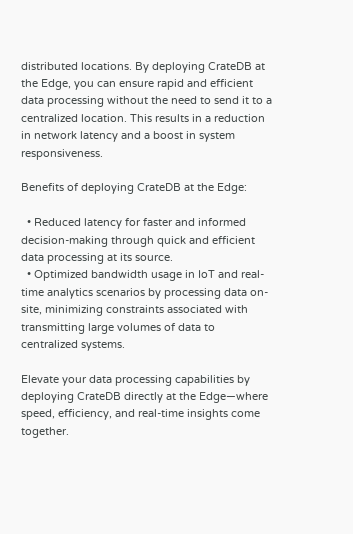distributed locations. By deploying CrateDB at the Edge, you can ensure rapid and efficient data processing without the need to send it to a centralized location. This results in a reduction in network latency and a boost in system responsiveness.

Benefits of deploying CrateDB at the Edge:

  • Reduced latency for faster and informed decision-making through quick and efficient data processing at its source.
  • Optimized bandwidth usage in IoT and real-time analytics scenarios by processing data on-site, minimizing constraints associated with transmitting large volumes of data to centralized systems.

Elevate your data processing capabilities by deploying CrateDB directly at the Edge—where speed, efficiency, and real-time insights come together.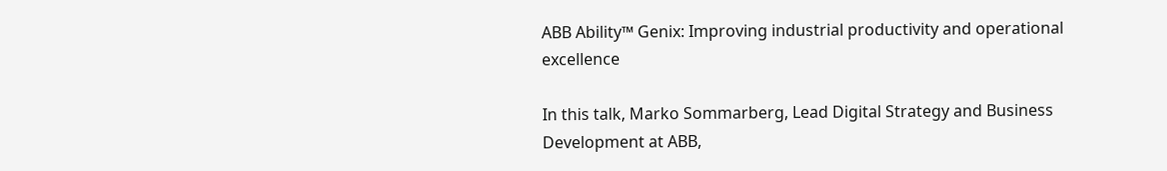ABB Ability™ Genix: Improving industrial productivity and operational excellence

In this talk, Marko Sommarberg, Lead Digital Strategy and Business Development at ABB,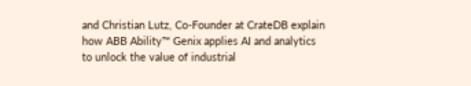and Christian Lutz, Co-Founder at CrateDB explain how ABB Ability™ Genix applies AI and analytics to unlock the value of industrial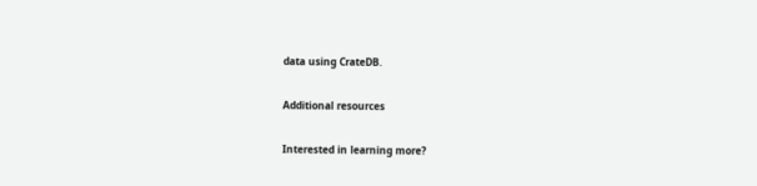data using CrateDB.

Additional resources

Interested in learning more?